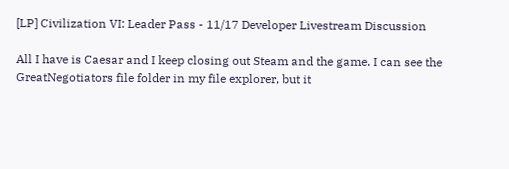[LP] Civilization VI: Leader Pass - 11/17 Developer Livestream Discussion

All I have is Caesar and I keep closing out Steam and the game. I can see the GreatNegotiators file folder in my file explorer, but it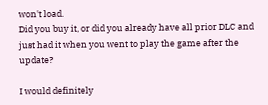won't load.
Did you buy it, or did you already have all prior DLC and just had it when you went to play the game after the update?

I would definitely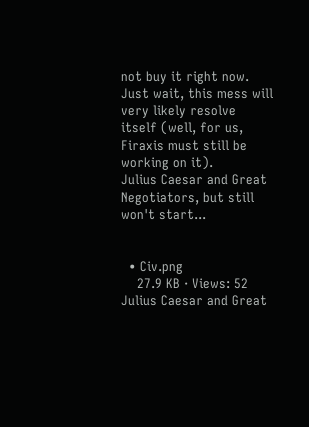not buy it right now. Just wait, this mess will very likely resolve itself (well, for us, Firaxis must still be working on it).
Julius Caesar and Great Negotiators, but still won't start...


  • Civ.png
    27.9 KB · Views: 52
Julius Caesar and Great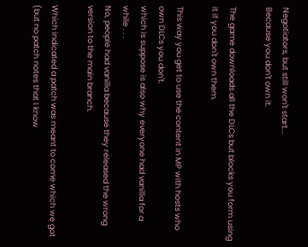Negotiators, but still won't start...
Because you don't own it.

The game downloads all the DLCs but blocks you form using it if you don't own them.

This way you get to use the content in MP with hosts who own DLCs you don't.
which is suppose is also why everyone had vanilla for a while . . .
No, people had vanilla because they released the wrong version to the main branch.

Which indicated a patch was meant to come which we got (but no patch notes that I know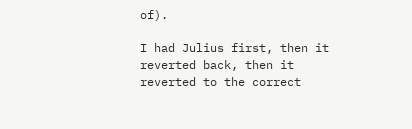of).

I had Julius first, then it reverted back, then it reverted to the correct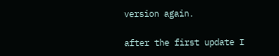version again.

after the first update I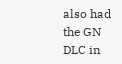also had the GN DLC in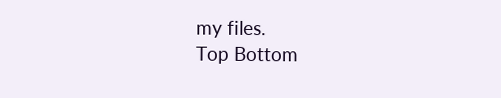my files.
Top Bottom